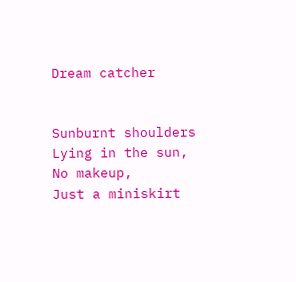Dream catcher


Sunburnt shoulders
Lying in the sun,
No makeup,
Just a miniskirt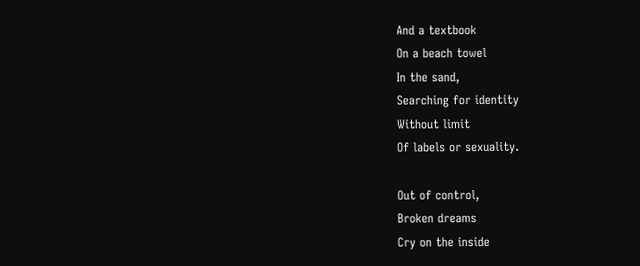And a textbook
On a beach towel
In the sand,
Searching for identity
Without limit
Of labels or sexuality.

Out of control,
Broken dreams
Cry on the inside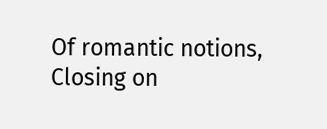Of romantic notions,
Closing on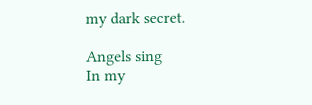my dark secret.

Angels sing
In my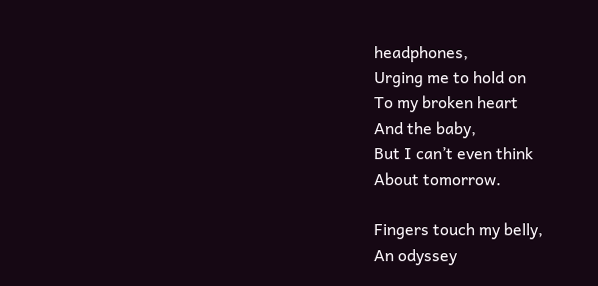headphones,
Urging me to hold on
To my broken heart
And the baby,
But I can’t even think
About tomorrow.

Fingers touch my belly,
An odyssey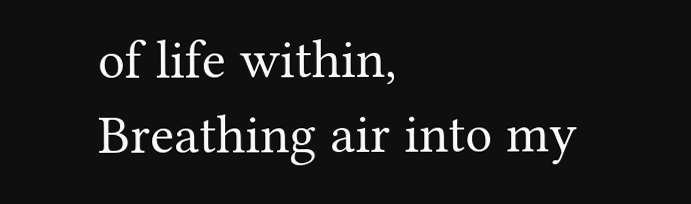of life within,
Breathing air into my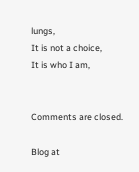lungs,
It is not a choice,
It is who I am,


Comments are closed.

Blog at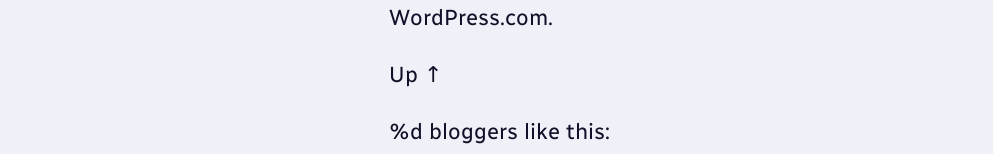WordPress.com.

Up ↑

%d bloggers like this: